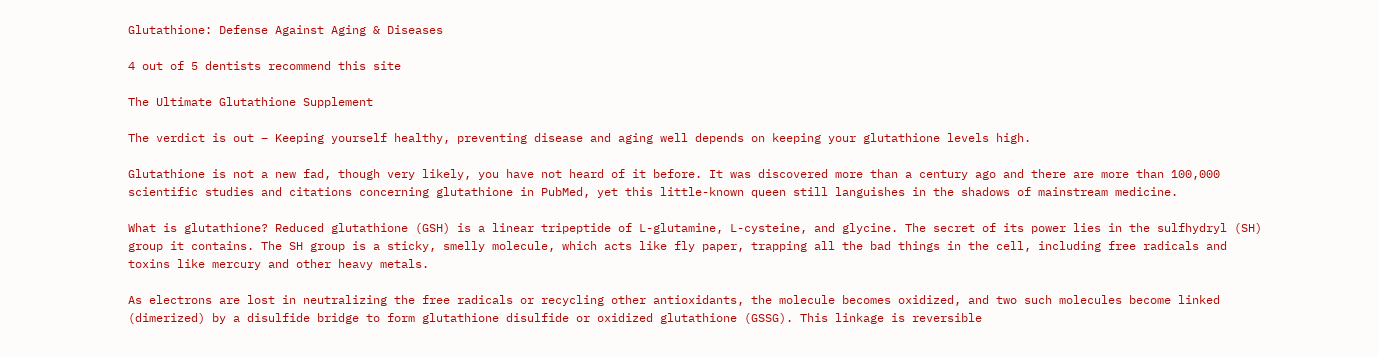Glutathione: Defense Against Aging & Diseases

4 out of 5 dentists recommend this site

The Ultimate Glutathione Supplement

The verdict is out – Keeping yourself healthy, preventing disease and aging well depends on keeping your glutathione levels high.

Glutathione is not a new fad, though very likely, you have not heard of it before. It was discovered more than a century ago and there are more than 100,000 scientific studies and citations concerning glutathione in PubMed, yet this little-known queen still languishes in the shadows of mainstream medicine.

What is glutathione? Reduced glutathione (GSH) is a linear tripeptide of L-glutamine, L-cysteine, and glycine. The secret of its power lies in the sulfhydryl (SH) group it contains. The SH group is a sticky, smelly molecule, which acts like fly paper, trapping all the bad things in the cell, including free radicals and toxins like mercury and other heavy metals.

As electrons are lost in neutralizing the free radicals or recycling other antioxidants, the molecule becomes oxidized, and two such molecules become linked (dimerized) by a disulfide bridge to form glutathione disulfide or oxidized glutathione (GSSG). This linkage is reversible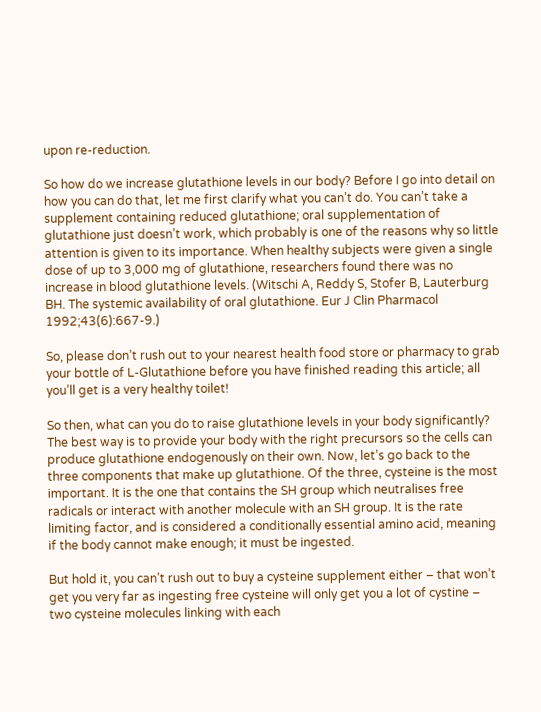upon re-reduction.

So how do we increase glutathione levels in our body? Before I go into detail on how you can do that, let me first clarify what you can’t do. You can’t take a supplement containing reduced glutathione; oral supplementation of glutathione just doesn’t work, which probably is one of the reasons why so little attention is given to its importance. When healthy subjects were given a single dose of up to 3,000 mg of glutathione, researchers found there was no increase in blood glutathione levels. (Witschi A, Reddy S, Stofer B, Lauterburg BH. The systemic availability of oral glutathione. Eur J Clin Pharmacol 1992;43(6):667-9.)

So, please don’t rush out to your nearest health food store or pharmacy to grab your bottle of L-Glutathione before you have finished reading this article; all you’ll get is a very healthy toilet!

So then, what can you do to raise glutathione levels in your body significantly? The best way is to provide your body with the right precursors so the cells can produce glutathione endogenously on their own. Now, let’s go back to the three components that make up glutathione. Of the three, cysteine is the most important. It is the one that contains the SH group which neutralises free radicals or interact with another molecule with an SH group. It is the rate limiting factor, and is considered a conditionally essential amino acid, meaning if the body cannot make enough; it must be ingested.

But hold it, you can’t rush out to buy a cysteine supplement either – that won’t get you very far as ingesting free cysteine will only get you a lot of cystine – two cysteine molecules linking with each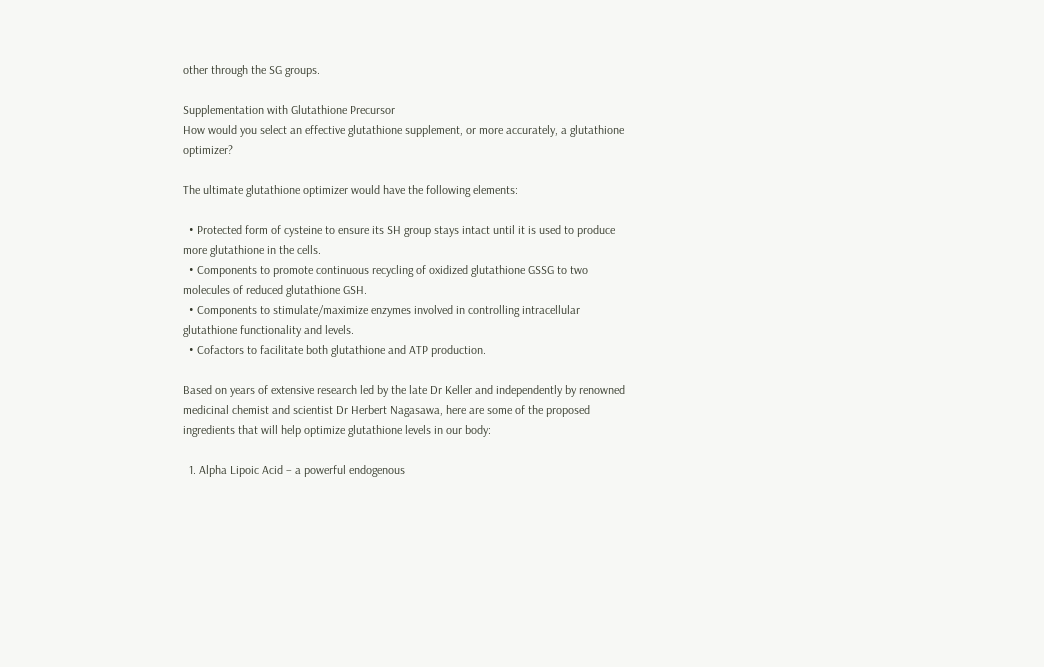other through the SG groups.

Supplementation with Glutathione Precursor
How would you select an effective glutathione supplement, or more accurately, a glutathione optimizer?

The ultimate glutathione optimizer would have the following elements:

  • Protected form of cysteine to ensure its SH group stays intact until it is used to produce more glutathione in the cells.
  • Components to promote continuous recycling of oxidized glutathione GSSG to two molecules of reduced glutathione GSH.
  • Components to stimulate/maximize enzymes involved in controlling intracellular glutathione functionality and levels.
  • Cofactors to facilitate both glutathione and ATP production.

Based on years of extensive research led by the late Dr Keller and independently by renowned medicinal chemist and scientist Dr Herbert Nagasawa, here are some of the proposed ingredients that will help optimize glutathione levels in our body:

  1. Alpha Lipoic Acid – a powerful endogenous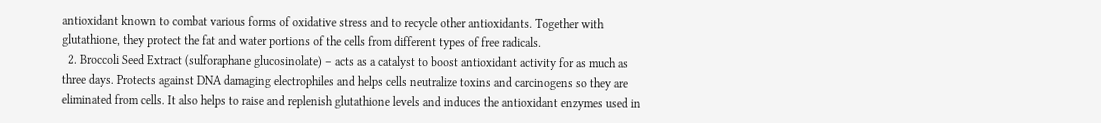antioxidant known to combat various forms of oxidative stress and to recycle other antioxidants. Together with glutathione, they protect the fat and water portions of the cells from different types of free radicals.
  2. Broccoli Seed Extract (sulforaphane glucosinolate) – acts as a catalyst to boost antioxidant activity for as much as three days. Protects against DNA damaging electrophiles and helps cells neutralize toxins and carcinogens so they are eliminated from cells. It also helps to raise and replenish glutathione levels and induces the antioxidant enzymes used in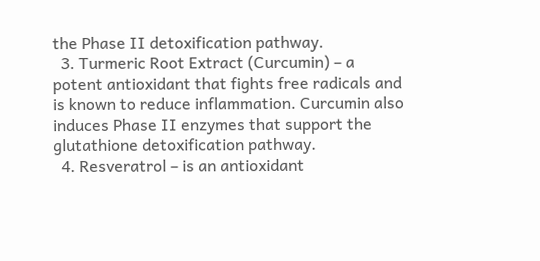the Phase II detoxification pathway.
  3. Turmeric Root Extract (Curcumin) – a potent antioxidant that fights free radicals and is known to reduce inflammation. Curcumin also induces Phase II enzymes that support the glutathione detoxification pathway.
  4. Resveratrol – is an antioxidant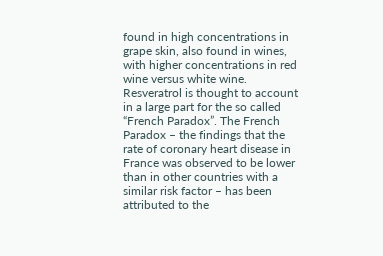found in high concentrations in grape skin, also found in wines, with higher concentrations in red wine versus white wine. Resveratrol is thought to account in a large part for the so called “French Paradox”. The French Paradox – the findings that the rate of coronary heart disease in France was observed to be lower than in other countries with a similar risk factor – has been attributed to the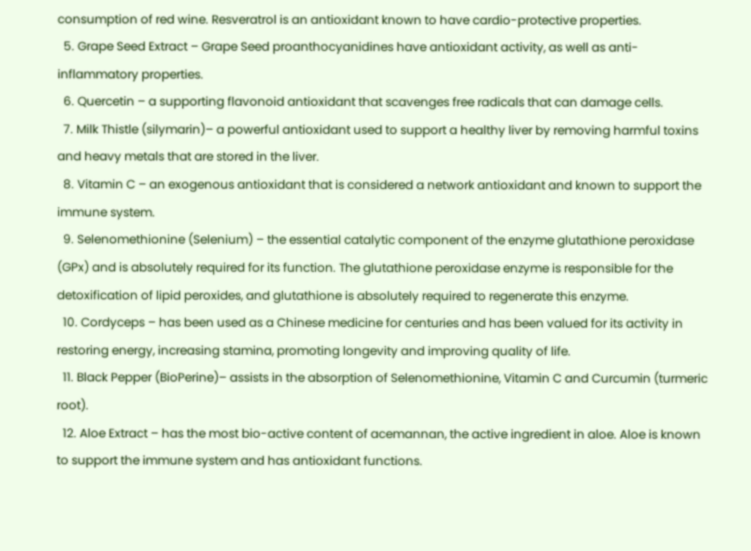consumption of red wine. Resveratrol is an antioxidant known to have cardio-protective properties.
  5. Grape Seed Extract – Grape Seed proanthocyanidines have antioxidant activity, as well as anti-inflammatory properties.
  6. Quercetin – a supporting flavonoid antioxidant that scavenges free radicals that can damage cells.
  7. Milk Thistle (silymarin)– a powerful antioxidant used to support a healthy liver by removing harmful toxins and heavy metals that are stored in the liver.
  8. Vitamin C – an exogenous antioxidant that is considered a network antioxidant and known to support the immune system.
  9. Selenomethionine (Selenium) – the essential catalytic component of the enzyme glutathione peroxidase (GPx) and is absolutely required for its function. The glutathione peroxidase enzyme is responsible for the detoxification of lipid peroxides, and glutathione is absolutely required to regenerate this enzyme.
  10. Cordyceps – has been used as a Chinese medicine for centuries and has been valued for its activity in restoring energy, increasing stamina, promoting longevity and improving quality of life.
  11. Black Pepper (BioPerine)– assists in the absorption of Selenomethionine, Vitamin C and Curcumin (turmeric root).
  12. Aloe Extract – has the most bio-active content of acemannan, the active ingredient in aloe. Aloe is known to support the immune system and has antioxidant functions.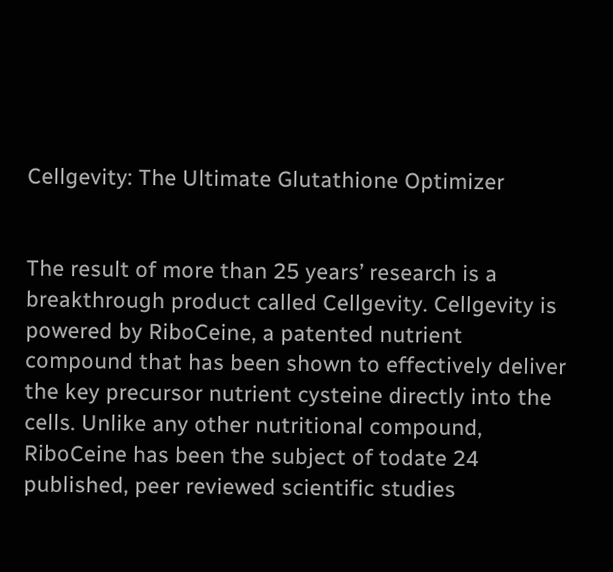Cellgevity: The Ultimate Glutathione Optimizer


The result of more than 25 years’ research is a breakthrough product called Cellgevity. Cellgevity is powered by RiboCeine, a patented nutrient compound that has been shown to effectively deliver the key precursor nutrient cysteine directly into the cells. Unlike any other nutritional compound, RiboCeine has been the subject of todate 24 published, peer reviewed scientific studies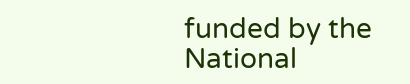funded by the National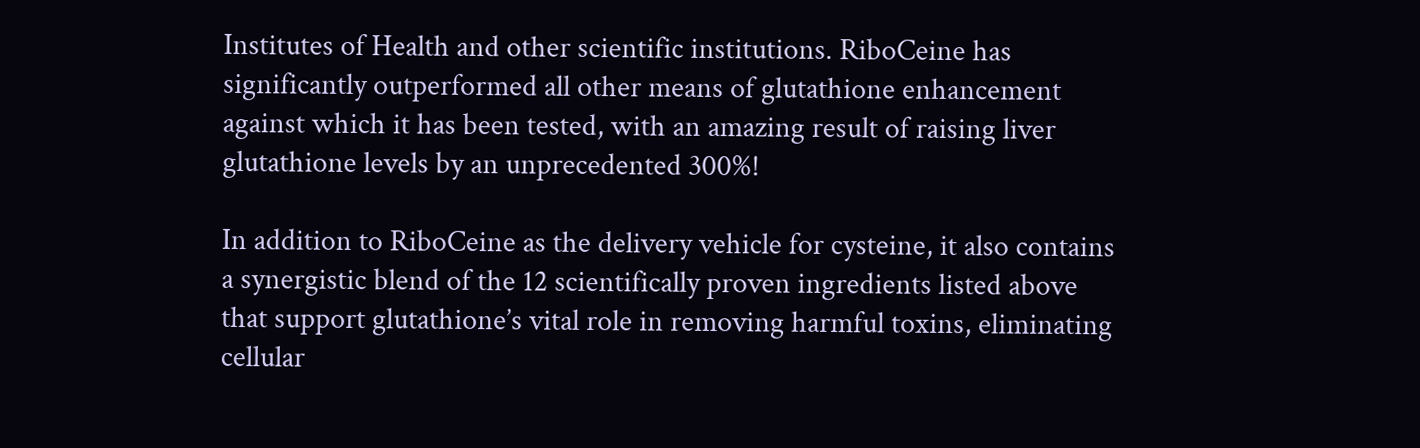Institutes of Health and other scientific institutions. RiboCeine has significantly outperformed all other means of glutathione enhancement against which it has been tested, with an amazing result of raising liver glutathione levels by an unprecedented 300%!

In addition to RiboCeine as the delivery vehicle for cysteine, it also contains a synergistic blend of the 12 scientifically proven ingredients listed above that support glutathione’s vital role in removing harmful toxins, eliminating cellular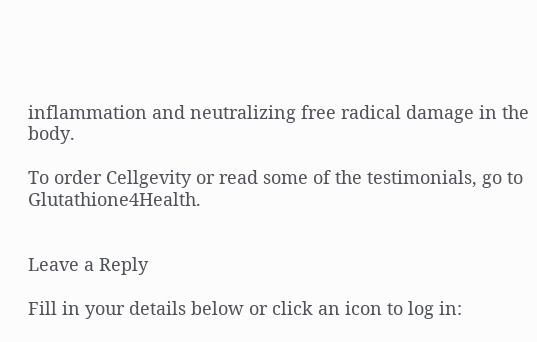inflammation and neutralizing free radical damage in the body.

To order Cellgevity or read some of the testimonials, go to Glutathione4Health.


Leave a Reply

Fill in your details below or click an icon to log in: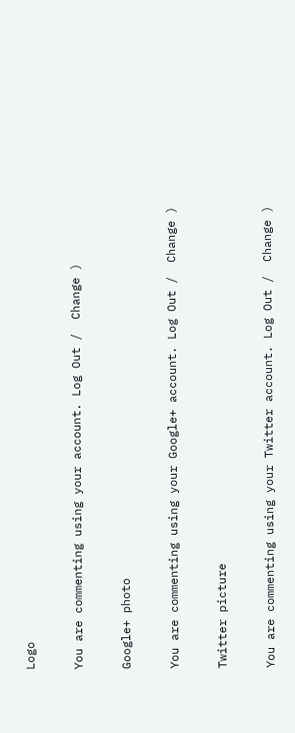Logo

You are commenting using your account. Log Out /  Change )

Google+ photo

You are commenting using your Google+ account. Log Out /  Change )

Twitter picture

You are commenting using your Twitter account. Log Out /  Change )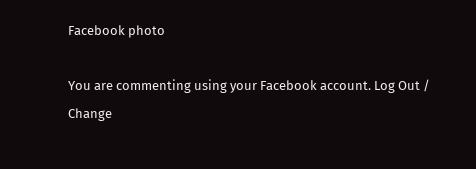Facebook photo

You are commenting using your Facebook account. Log Out /  Change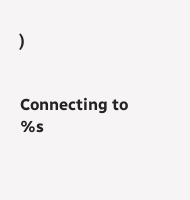)


Connecting to %s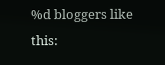%d bloggers like this: